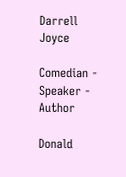Darrell Joyce

Comedian - Speaker - Author

Donald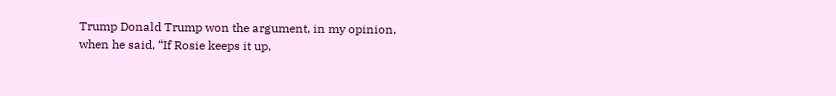Trump Donald Trump won the argument, in my opinion, when he said, “If Rosie keeps it up,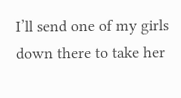I’ll send one of my girls down there to take her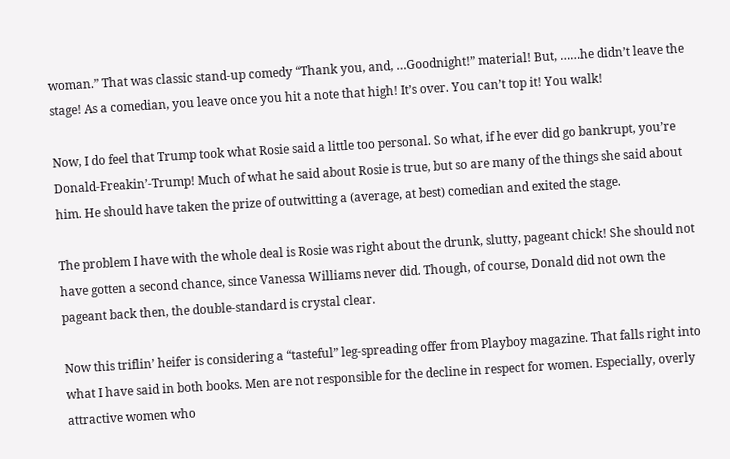woman.” That was classic stand-up comedy “Thank you, and, …Goodnight!” material! But, ……he didn’t leave the stage! As a comedian, you leave once you hit a note that high! It’s over. You can’t top it! You walk!

Now, I do feel that Trump took what Rosie said a little too personal. So what, if he ever did go bankrupt, you’re Donald-Freakin’-Trump! Much of what he said about Rosie is true, but so are many of the things she said about him. He should have taken the prize of outwitting a (average, at best) comedian and exited the stage.

The problem I have with the whole deal is Rosie was right about the drunk, slutty, pageant chick! She should not have gotten a second chance, since Vanessa Williams never did. Though, of course, Donald did not own the pageant back then, the double-standard is crystal clear.

Now this triflin’ heifer is considering a “tasteful” leg-spreading offer from Playboy magazine. That falls right into what I have said in both books. Men are not responsible for the decline in respect for women. Especially, overly attractive women who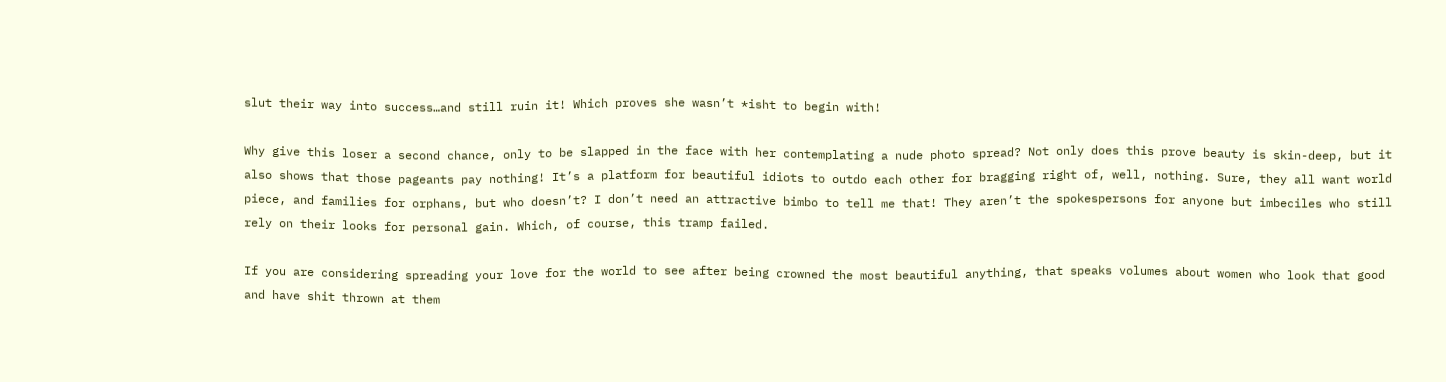slut their way into success…and still ruin it! Which proves she wasn’t *isht to begin with!

Why give this loser a second chance, only to be slapped in the face with her contemplating a nude photo spread? Not only does this prove beauty is skin-deep, but it also shows that those pageants pay nothing! It’s a platform for beautiful idiots to outdo each other for bragging right of, well, nothing. Sure, they all want world piece, and families for orphans, but who doesn’t? I don’t need an attractive bimbo to tell me that! They aren’t the spokespersons for anyone but imbeciles who still rely on their looks for personal gain. Which, of course, this tramp failed.

If you are considering spreading your love for the world to see after being crowned the most beautiful anything, that speaks volumes about women who look that good and have shit thrown at them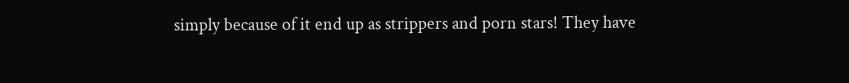simply because of it end up as strippers and porn stars! They have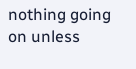nothing going on unless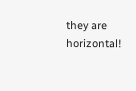they are horizontal!